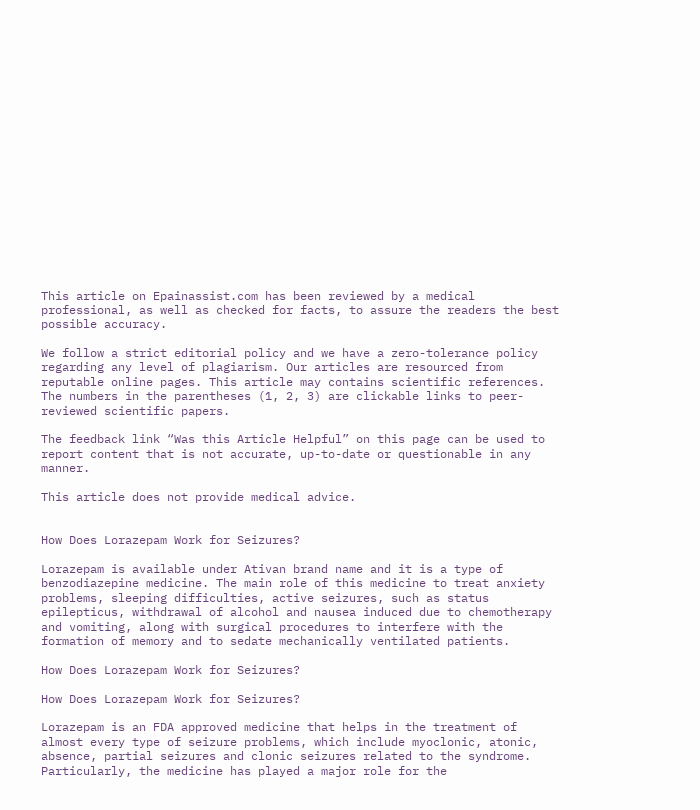This article on Epainassist.com has been reviewed by a medical professional, as well as checked for facts, to assure the readers the best possible accuracy.

We follow a strict editorial policy and we have a zero-tolerance policy regarding any level of plagiarism. Our articles are resourced from reputable online pages. This article may contains scientific references. The numbers in the parentheses (1, 2, 3) are clickable links to peer-reviewed scientific papers.

The feedback link “Was this Article Helpful” on this page can be used to report content that is not accurate, up-to-date or questionable in any manner.

This article does not provide medical advice.


How Does Lorazepam Work for Seizures?

Lorazepam is available under Ativan brand name and it is a type of benzodiazepine medicine. The main role of this medicine to treat anxiety problems, sleeping difficulties, active seizures, such as status epilepticus, withdrawal of alcohol and nausea induced due to chemotherapy and vomiting, along with surgical procedures to interfere with the formation of memory and to sedate mechanically ventilated patients.

How Does Lorazepam Work for Seizures?

How Does Lorazepam Work for Seizures?

Lorazepam is an FDA approved medicine that helps in the treatment of almost every type of seizure problems, which include myoclonic, atonic, absence, partial seizures and clonic seizures related to the syndrome. Particularly, the medicine has played a major role for the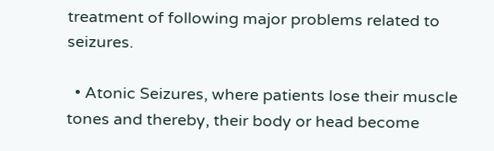treatment of following major problems related to seizures.

  • Atonic Seizures, where patients lose their muscle tones and thereby, their body or head become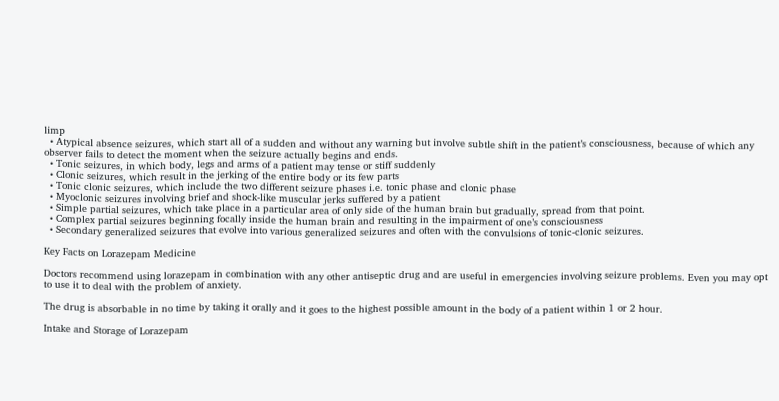limp
  • Atypical absence seizures, which start all of a sudden and without any warning but involve subtle shift in the patient’s consciousness, because of which any observer fails to detect the moment when the seizure actually begins and ends.
  • Tonic seizures, in which body, legs and arms of a patient may tense or stiff suddenly
  • Clonic seizures, which result in the jerking of the entire body or its few parts
  • Tonic clonic seizures, which include the two different seizure phases i.e. tonic phase and clonic phase
  • Myoclonic seizures involving brief and shock-like muscular jerks suffered by a patient
  • Simple partial seizures, which take place in a particular area of only side of the human brain but gradually, spread from that point.
  • Complex partial seizures beginning focally inside the human brain and resulting in the impairment of one’s consciousness
  • Secondary generalized seizures that evolve into various generalized seizures and often with the convulsions of tonic-clonic seizures.

Key Facts on Lorazepam Medicine

Doctors recommend using lorazepam in combination with any other antiseptic drug and are useful in emergencies involving seizure problems. Even you may opt to use it to deal with the problem of anxiety.

The drug is absorbable in no time by taking it orally and it goes to the highest possible amount in the body of a patient within 1 or 2 hour.

Intake and Storage of Lorazepam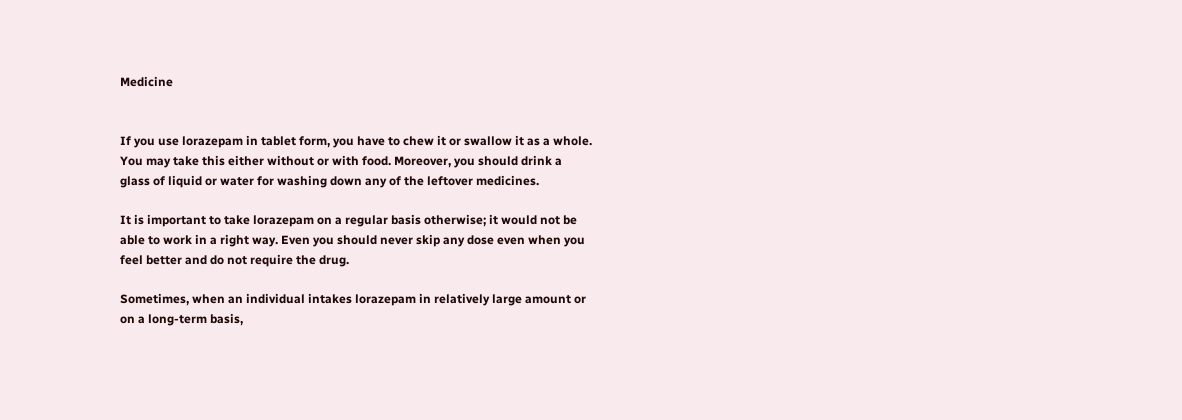Medicine


If you use lorazepam in tablet form, you have to chew it or swallow it as a whole. You may take this either without or with food. Moreover, you should drink a glass of liquid or water for washing down any of the leftover medicines.

It is important to take lorazepam on a regular basis otherwise; it would not be able to work in a right way. Even you should never skip any dose even when you feel better and do not require the drug.

Sometimes, when an individual intakes lorazepam in relatively large amount or on a long-term basis,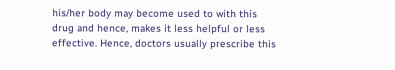his/her body may become used to with this drug and hence, makes it less helpful or less effective. Hence, doctors usually prescribe this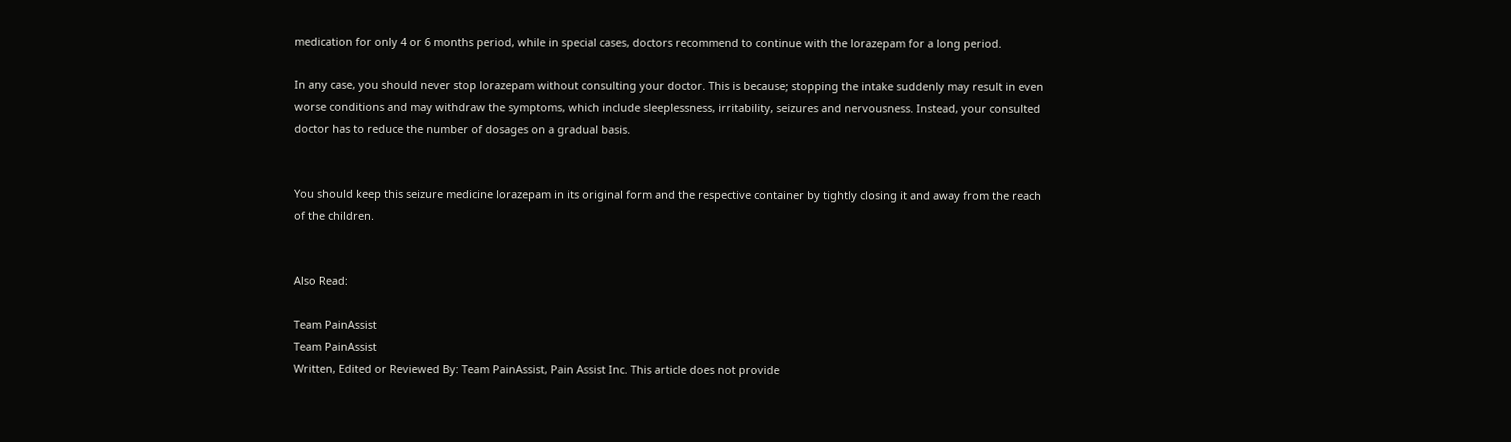medication for only 4 or 6 months period, while in special cases, doctors recommend to continue with the lorazepam for a long period.

In any case, you should never stop lorazepam without consulting your doctor. This is because; stopping the intake suddenly may result in even worse conditions and may withdraw the symptoms, which include sleeplessness, irritability, seizures and nervousness. Instead, your consulted doctor has to reduce the number of dosages on a gradual basis.


You should keep this seizure medicine lorazepam in its original form and the respective container by tightly closing it and away from the reach of the children.


Also Read:

Team PainAssist
Team PainAssist
Written, Edited or Reviewed By: Team PainAssist, Pain Assist Inc. This article does not provide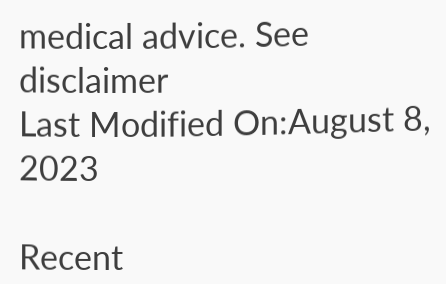medical advice. See disclaimer
Last Modified On:August 8, 2023

Recent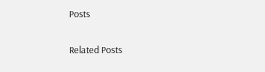Posts

Related Posts